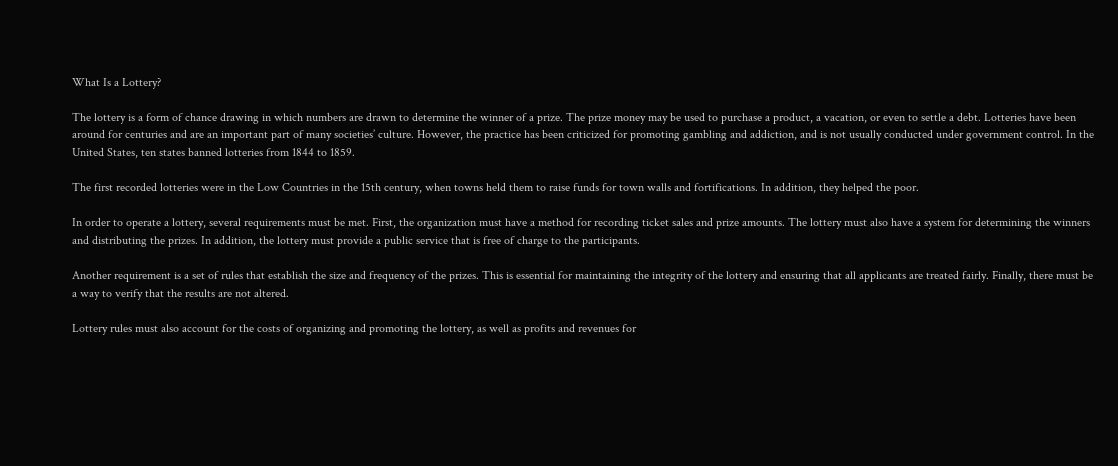What Is a Lottery?

The lottery is a form of chance drawing in which numbers are drawn to determine the winner of a prize. The prize money may be used to purchase a product, a vacation, or even to settle a debt. Lotteries have been around for centuries and are an important part of many societies’ culture. However, the practice has been criticized for promoting gambling and addiction, and is not usually conducted under government control. In the United States, ten states banned lotteries from 1844 to 1859.

The first recorded lotteries were in the Low Countries in the 15th century, when towns held them to raise funds for town walls and fortifications. In addition, they helped the poor.

In order to operate a lottery, several requirements must be met. First, the organization must have a method for recording ticket sales and prize amounts. The lottery must also have a system for determining the winners and distributing the prizes. In addition, the lottery must provide a public service that is free of charge to the participants.

Another requirement is a set of rules that establish the size and frequency of the prizes. This is essential for maintaining the integrity of the lottery and ensuring that all applicants are treated fairly. Finally, there must be a way to verify that the results are not altered.

Lottery rules must also account for the costs of organizing and promoting the lottery, as well as profits and revenues for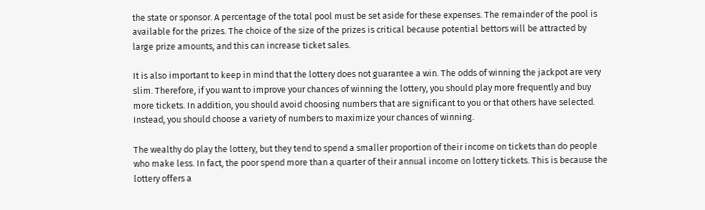the state or sponsor. A percentage of the total pool must be set aside for these expenses. The remainder of the pool is available for the prizes. The choice of the size of the prizes is critical because potential bettors will be attracted by large prize amounts, and this can increase ticket sales.

It is also important to keep in mind that the lottery does not guarantee a win. The odds of winning the jackpot are very slim. Therefore, if you want to improve your chances of winning the lottery, you should play more frequently and buy more tickets. In addition, you should avoid choosing numbers that are significant to you or that others have selected. Instead, you should choose a variety of numbers to maximize your chances of winning.

The wealthy do play the lottery, but they tend to spend a smaller proportion of their income on tickets than do people who make less. In fact, the poor spend more than a quarter of their annual income on lottery tickets. This is because the lottery offers a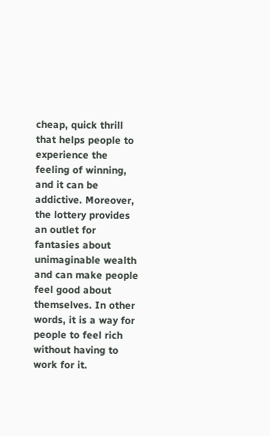cheap, quick thrill that helps people to experience the feeling of winning, and it can be addictive. Moreover, the lottery provides an outlet for fantasies about unimaginable wealth and can make people feel good about themselves. In other words, it is a way for people to feel rich without having to work for it.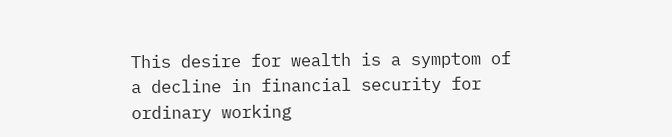This desire for wealth is a symptom of a decline in financial security for ordinary working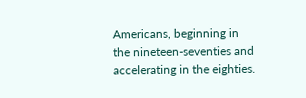Americans, beginning in the nineteen-seventies and accelerating in the eighties.